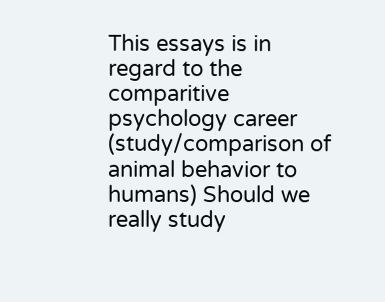This essays is in regard to the comparitive psychology career (study/comparison of animal behavior to humans) Should we really study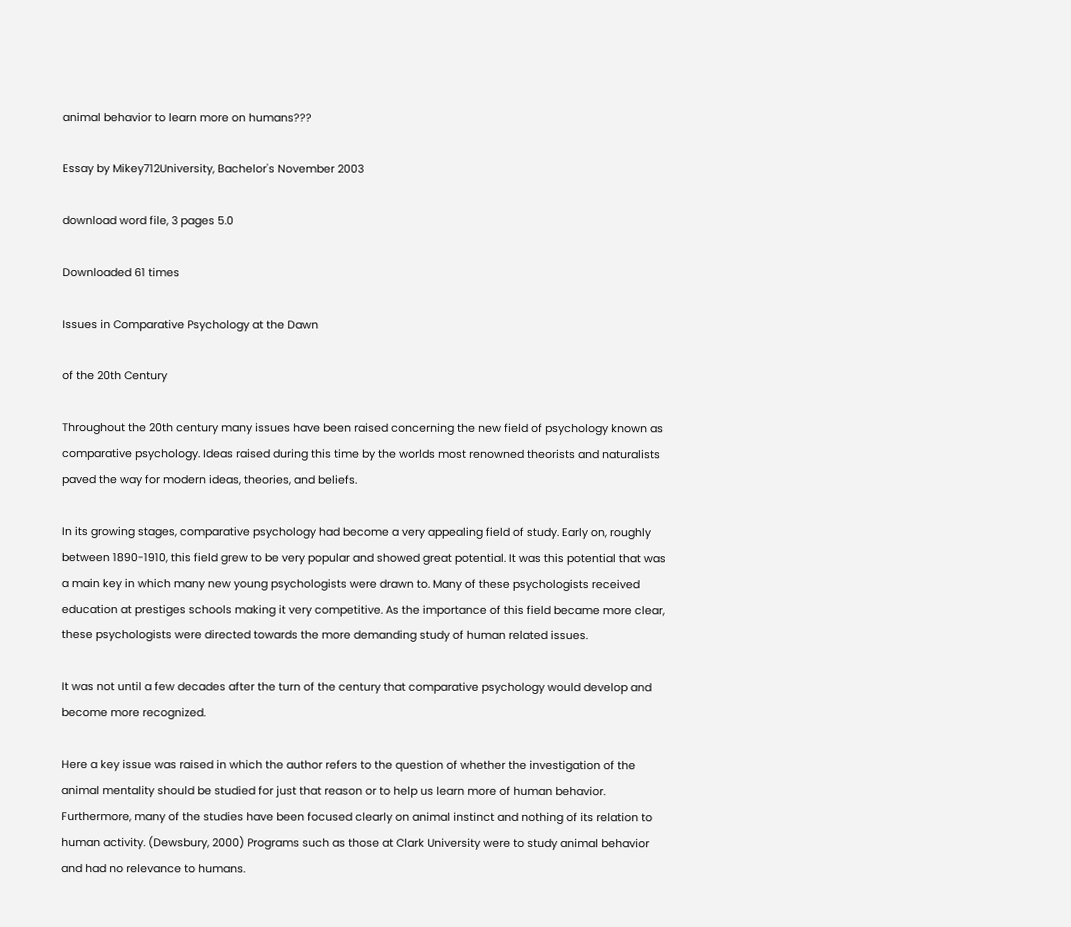animal behavior to learn more on humans???

Essay by Mikey712University, Bachelor's November 2003

download word file, 3 pages 5.0

Downloaded 61 times

Issues in Comparative Psychology at the Dawn

of the 20th Century

Throughout the 20th century many issues have been raised concerning the new field of psychology known as comparative psychology. Ideas raised during this time by the worlds most renowned theorists and naturalists paved the way for modern ideas, theories, and beliefs.

In its growing stages, comparative psychology had become a very appealing field of study. Early on, roughly between 1890-1910, this field grew to be very popular and showed great potential. It was this potential that was a main key in which many new young psychologists were drawn to. Many of these psychologists received education at prestiges schools making it very competitive. As the importance of this field became more clear, these psychologists were directed towards the more demanding study of human related issues.

It was not until a few decades after the turn of the century that comparative psychology would develop and become more recognized.

Here a key issue was raised in which the author refers to the question of whether the investigation of the animal mentality should be studied for just that reason or to help us learn more of human behavior. Furthermore, many of the studies have been focused clearly on animal instinct and nothing of its relation to human activity. (Dewsbury, 2000) Programs such as those at Clark University were to study animal behavior and had no relevance to humans.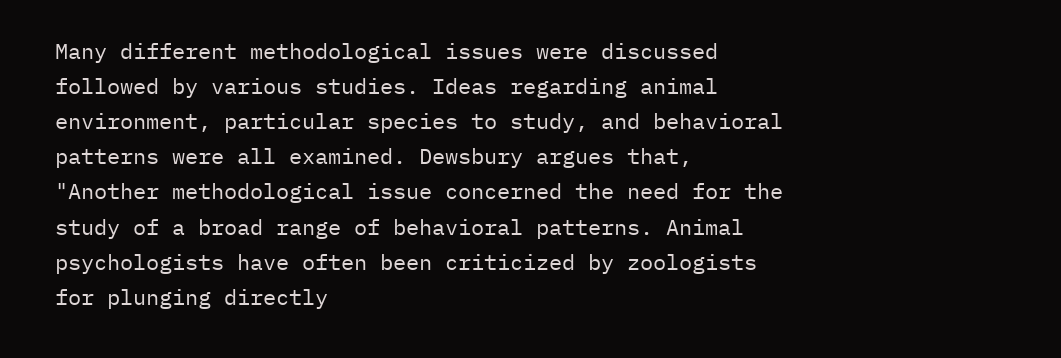Many different methodological issues were discussed followed by various studies. Ideas regarding animal environment, particular species to study, and behavioral patterns were all examined. Dewsbury argues that, "Another methodological issue concerned the need for the study of a broad range of behavioral patterns. Animal psychologists have often been criticized by zoologists for plunging directly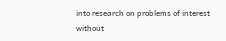into research on problems of interest without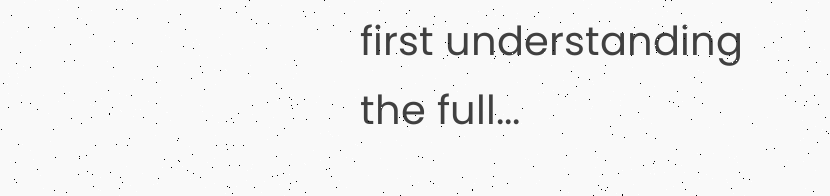first understanding the full...